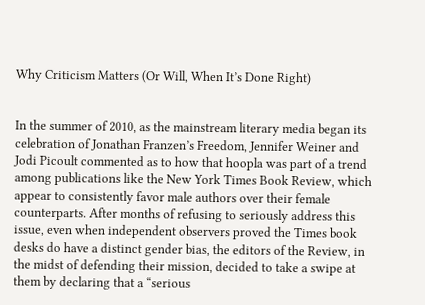Why Criticism Matters (Or Will, When It’s Done Right)


In the summer of 2010, as the mainstream literary media began its celebration of Jonathan Franzen’s Freedom, Jennifer Weiner and Jodi Picoult commented as to how that hoopla was part of a trend among publications like the New York Times Book Review, which appear to consistently favor male authors over their female counterparts. After months of refusing to seriously address this issue, even when independent observers proved the Times book desks do have a distinct gender bias, the editors of the Review, in the midst of defending their mission, decided to take a swipe at them by declaring that a “serious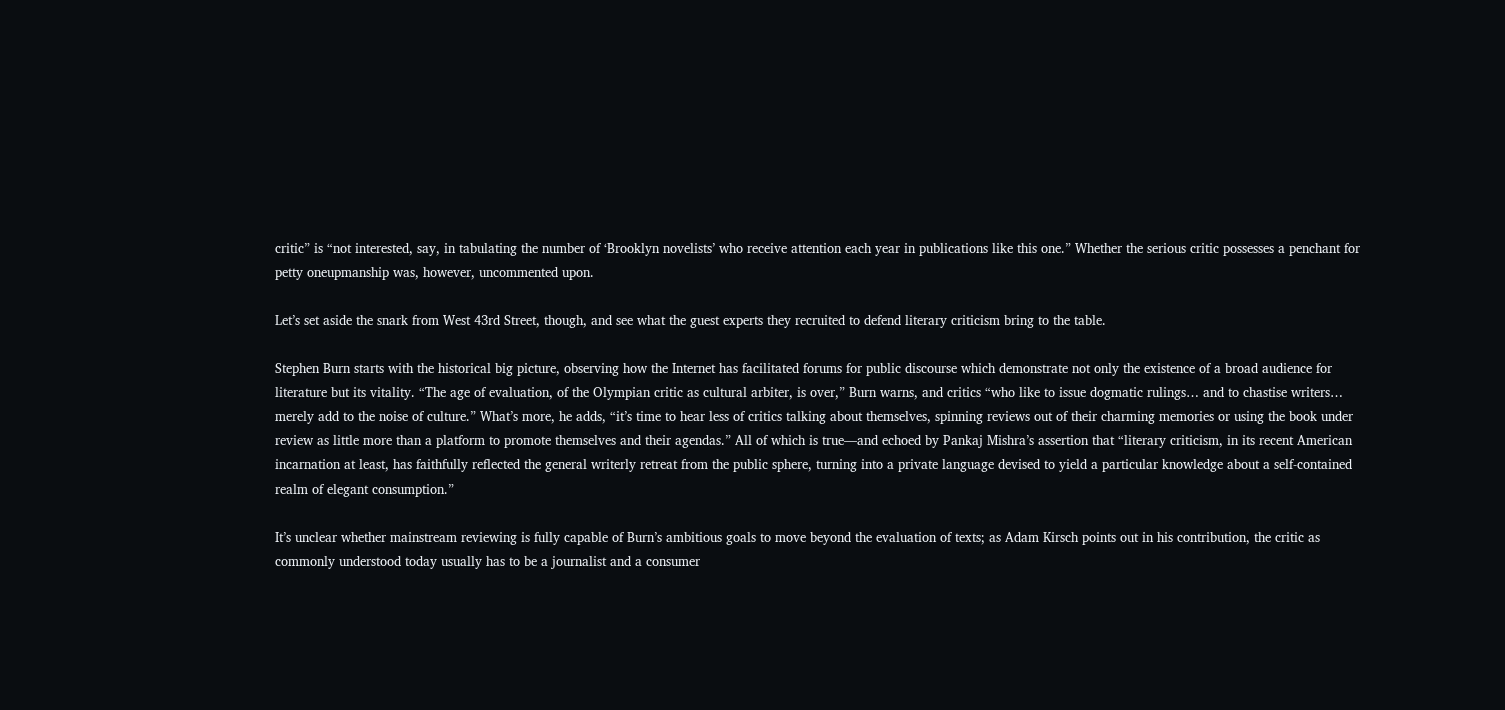critic” is “not interested, say, in tabulating the number of ‘Brooklyn novelists’ who receive attention each year in publications like this one.” Whether the serious critic possesses a penchant for petty oneupmanship was, however, uncommented upon.

Let’s set aside the snark from West 43rd Street, though, and see what the guest experts they recruited to defend literary criticism bring to the table.

Stephen Burn starts with the historical big picture, observing how the Internet has facilitated forums for public discourse which demonstrate not only the existence of a broad audience for literature but its vitality. “The age of evaluation, of the Olympian critic as cultural arbiter, is over,” Burn warns, and critics “who like to issue dogmatic rulings… and to chastise writers… merely add to the noise of culture.” What’s more, he adds, “it’s time to hear less of critics talking about themselves, spinning reviews out of their charming memories or using the book under review as little more than a platform to promote themselves and their agendas.” All of which is true—and echoed by Pankaj Mishra’s assertion that “literary criticism, in its recent American incarnation at least, has faithfully reflected the general writerly retreat from the public sphere, turning into a private language devised to yield a particular knowledge about a self-contained realm of elegant consumption.”

It’s unclear whether mainstream reviewing is fully capable of Burn’s ambitious goals to move beyond the evaluation of texts; as Adam Kirsch points out in his contribution, the critic as commonly understood today usually has to be a journalist and a consumer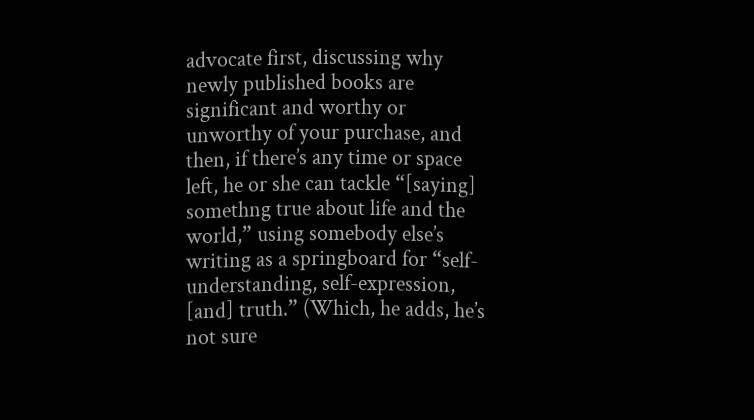advocate first, discussing why newly published books are significant and worthy or unworthy of your purchase, and then, if there’s any time or space left, he or she can tackle “[saying] somethng true about life and the world,” using somebody else’s writing as a springboard for “self-understanding, self-expression, [and] truth.” (Which, he adds, he’s not sure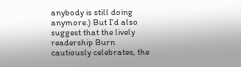anybody is still doing anymore.) But I’d also suggest that the lively readership Burn cautiously celebrates, the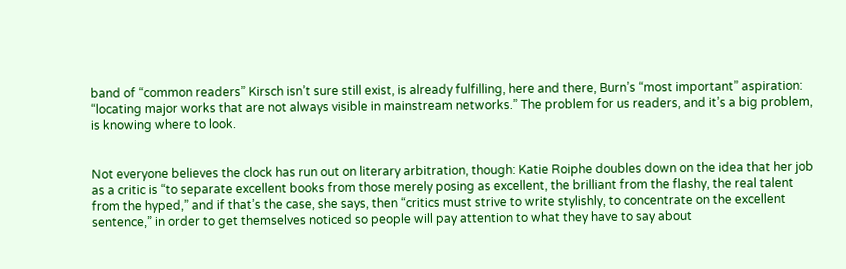band of “common readers” Kirsch isn’t sure still exist, is already fulfilling, here and there, Burn’s “most important” aspiration: “locating major works that are not always visible in mainstream networks.” The problem for us readers, and it’s a big problem, is knowing where to look.


Not everyone believes the clock has run out on literary arbitration, though: Katie Roiphe doubles down on the idea that her job as a critic is “to separate excellent books from those merely posing as excellent, the brilliant from the flashy, the real talent from the hyped,” and if that’s the case, she says, then “critics must strive to write stylishly, to concentrate on the excellent sentence,” in order to get themselves noticed so people will pay attention to what they have to say about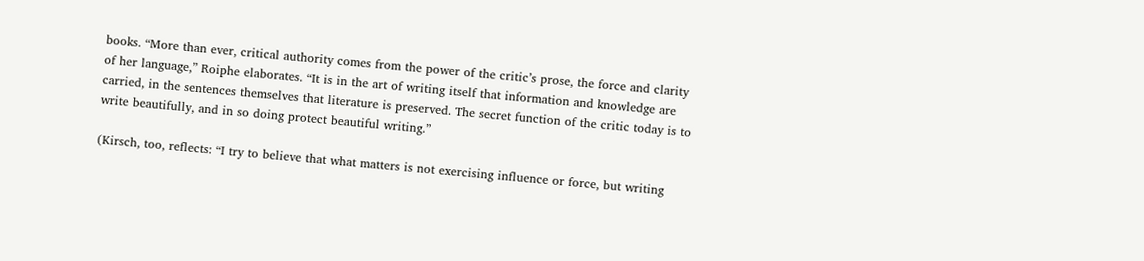books. “More than ever, critical authority comes from the power of the critic’s prose, the force and clarity of her language,” Roiphe elaborates. “It is in the art of writing itself that information and knowledge are carried, in the sentences themselves that literature is preserved. The secret function of the critic today is to write beautifully, and in so doing protect beautiful writing.”

(Kirsch, too, reflects: “I try to believe that what matters is not exercising influence or force, but writing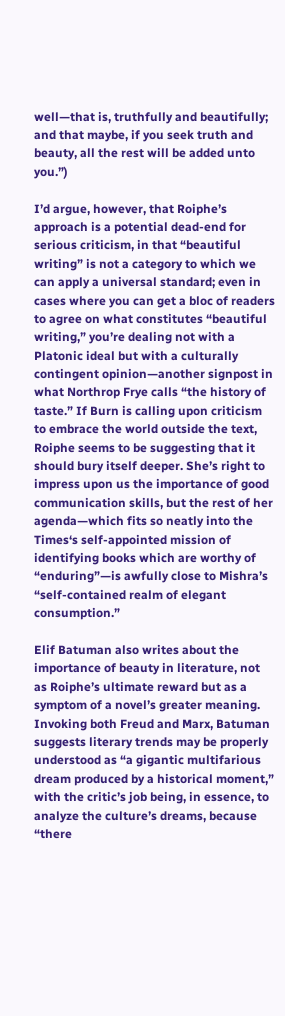well—that is, truthfully and beautifully; and that maybe, if you seek truth and beauty, all the rest will be added unto you.”)

I’d argue, however, that Roiphe’s approach is a potential dead-end for serious criticism, in that “beautiful writing” is not a category to which we can apply a universal standard; even in cases where you can get a bloc of readers to agree on what constitutes “beautiful writing,” you’re dealing not with a Platonic ideal but with a culturally contingent opinion—another signpost in what Northrop Frye calls “the history of taste.” If Burn is calling upon criticism to embrace the world outside the text, Roiphe seems to be suggesting that it should bury itself deeper. She’s right to impress upon us the importance of good communication skills, but the rest of her agenda—which fits so neatly into the Times‘s self-appointed mission of identifying books which are worthy of “enduring”—is awfully close to Mishra’s “self-contained realm of elegant consumption.”

Elif Batuman also writes about the importance of beauty in literature, not as Roiphe’s ultimate reward but as a symptom of a novel’s greater meaning. Invoking both Freud and Marx, Batuman suggests literary trends may be properly understood as “a gigantic multifarious dream produced by a historical moment,” with the critic’s job being, in essence, to analyze the culture’s dreams, because “there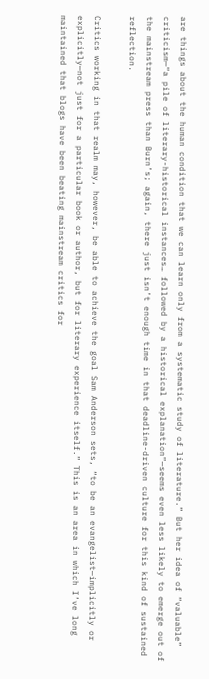are things about the human condition that we can learn only from a systematic study of literature.” But her idea of “valuable” criticism—“a pile of literary-historical instances… followed by a historical explanation”—seems even less likely to emerge out of the mainstream press than Burn’s; again, there just isn’t enough time in that deadline-driven culture for this kind of sustained reflection.

Critics working in that realm may, however, be able to achieve the goal Sam Anderson sets, “to be an evangelist—implicitly or explicitly—not just for a particular book or author, but for literary experience itself.” This is an area in which I’ve long maintained that blogs have been beating mainstream critics for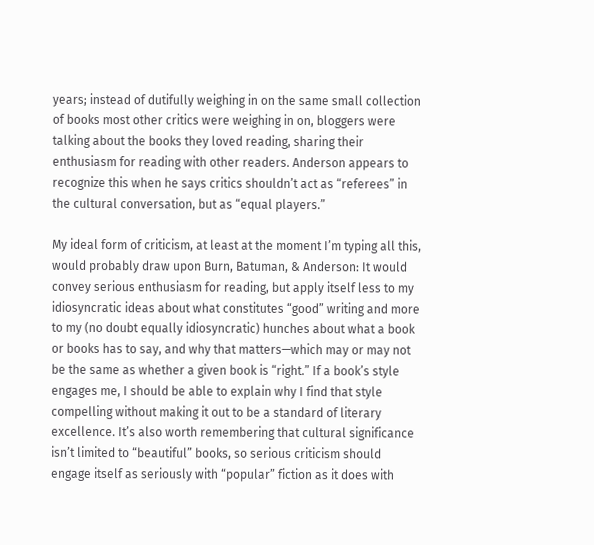years; instead of dutifully weighing in on the same small collection of books most other critics were weighing in on, bloggers were talking about the books they loved reading, sharing their enthusiasm for reading with other readers. Anderson appears to recognize this when he says critics shouldn’t act as “referees” in the cultural conversation, but as “equal players.”

My ideal form of criticism, at least at the moment I’m typing all this, would probably draw upon Burn, Batuman, & Anderson: It would convey serious enthusiasm for reading, but apply itself less to my idiosyncratic ideas about what constitutes “good” writing and more to my (no doubt equally idiosyncratic) hunches about what a book or books has to say, and why that matters—which may or may not be the same as whether a given book is “right.” If a book’s style engages me, I should be able to explain why I find that style compelling without making it out to be a standard of literary excellence. It’s also worth remembering that cultural significance isn’t limited to “beautiful” books, so serious criticism should engage itself as seriously with “popular” fiction as it does with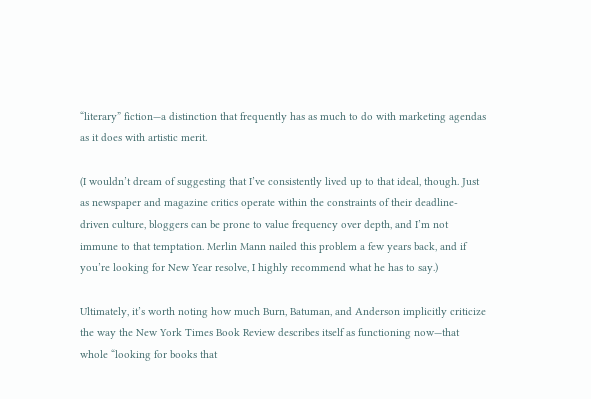“literary” fiction—a distinction that frequently has as much to do with marketing agendas as it does with artistic merit.

(I wouldn’t dream of suggesting that I’ve consistently lived up to that ideal, though. Just as newspaper and magazine critics operate within the constraints of their deadline-driven culture, bloggers can be prone to value frequency over depth, and I’m not immune to that temptation. Merlin Mann nailed this problem a few years back, and if you’re looking for New Year resolve, I highly recommend what he has to say.)

Ultimately, it’s worth noting how much Burn, Batuman, and Anderson implicitly criticize the way the New York Times Book Review describes itself as functioning now—that whole “looking for books that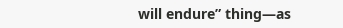will endure” thing—as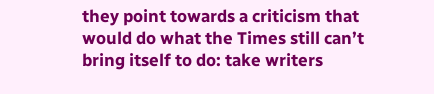they point towards a criticism that would do what the Times still can’t bring itself to do: take writers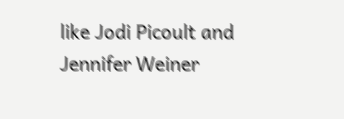like Jodi Picoult and Jennifer Weiner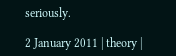seriously.

2 January 2011 | theory |